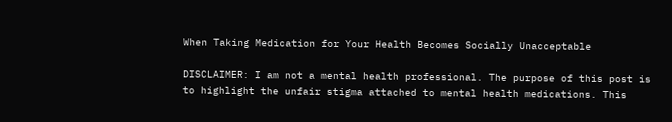When Taking Medication for Your Health Becomes Socially Unacceptable

DISCLAIMER: I am not a mental health professional. The purpose of this post is to highlight the unfair stigma attached to mental health medications. This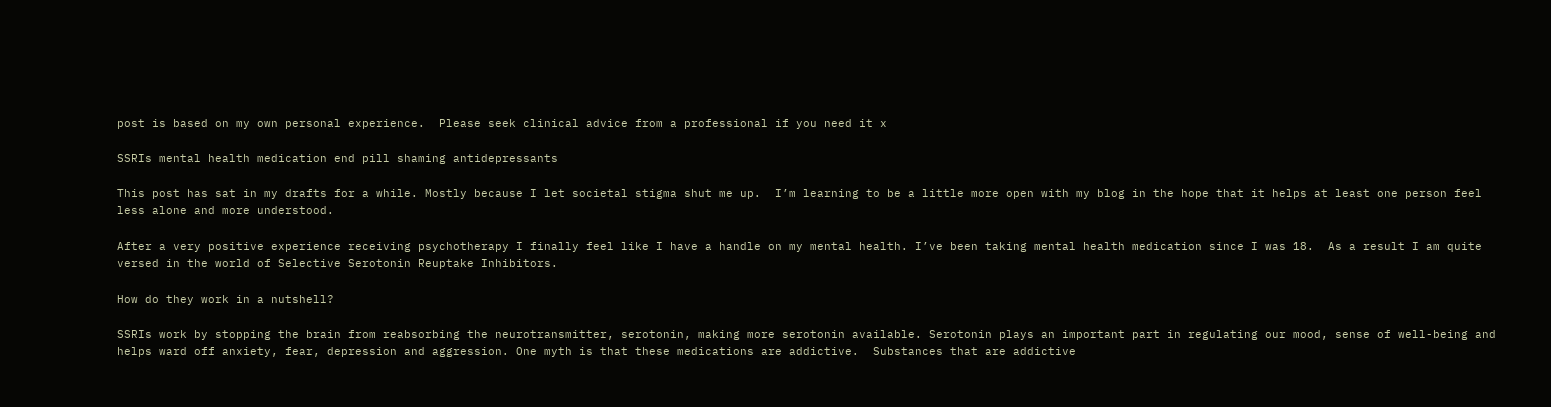post is based on my own personal experience.  Please seek clinical advice from a professional if you need it x

SSRIs mental health medication end pill shaming antidepressants

This post has sat in my drafts for a while. Mostly because I let societal stigma shut me up.  I’m learning to be a little more open with my blog in the hope that it helps at least one person feel less alone and more understood.

After a very positive experience receiving psychotherapy I finally feel like I have a handle on my mental health. I’ve been taking mental health medication since I was 18.  As a result I am quite versed in the world of Selective Serotonin Reuptake Inhibitors.

How do they work in a nutshell?

SSRIs work by stopping the brain from reabsorbing the neurotransmitter, serotonin, making more serotonin available. Serotonin plays an important part in regulating our mood, sense of well-being and helps ward off anxiety, fear, depression and aggression. One myth is that these medications are addictive.  Substances that are addictive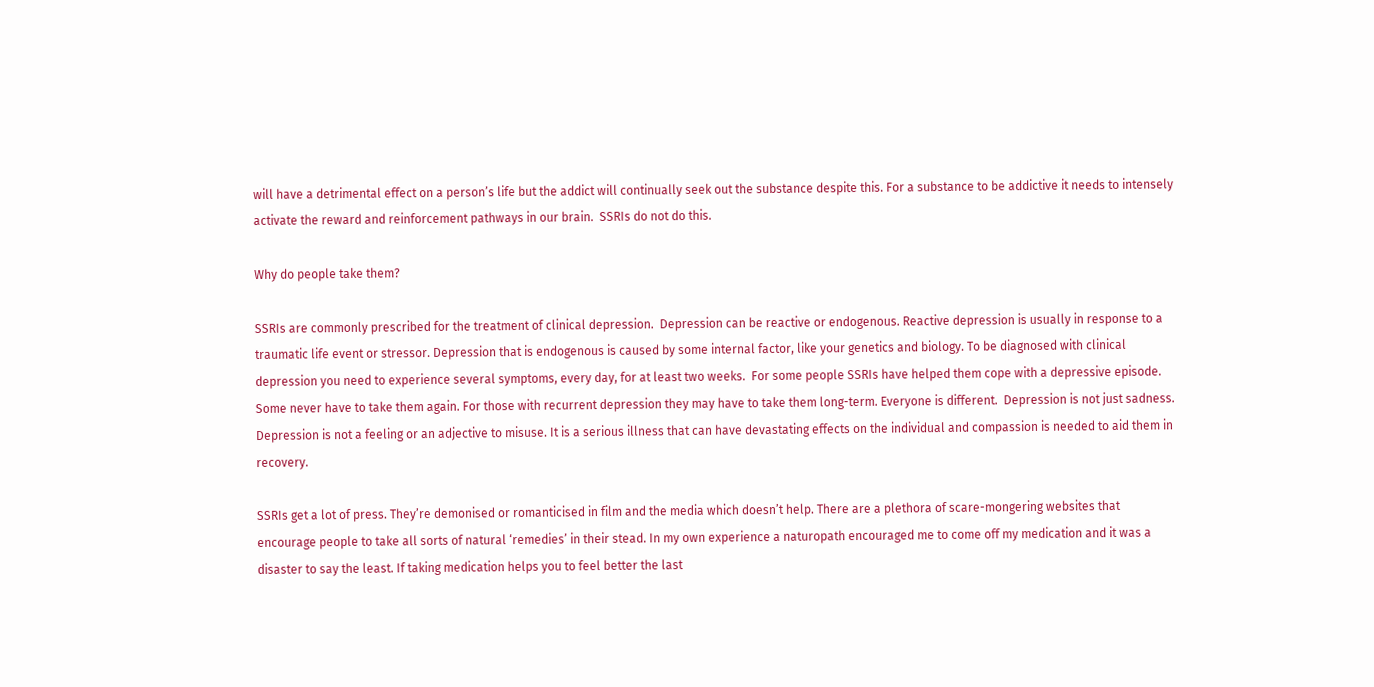will have a detrimental effect on a person’s life but the addict will continually seek out the substance despite this. For a substance to be addictive it needs to intensely activate the reward and reinforcement pathways in our brain.  SSRIs do not do this.

Why do people take them?

SSRIs are commonly prescribed for the treatment of clinical depression.  Depression can be reactive or endogenous. Reactive depression is usually in response to a traumatic life event or stressor. Depression that is endogenous is caused by some internal factor, like your genetics and biology. To be diagnosed with clinical depression you need to experience several symptoms, every day, for at least two weeks.  For some people SSRIs have helped them cope with a depressive episode. Some never have to take them again. For those with recurrent depression they may have to take them long-term. Everyone is different.  Depression is not just sadness. Depression is not a feeling or an adjective to misuse. It is a serious illness that can have devastating effects on the individual and compassion is needed to aid them in recovery.

SSRIs get a lot of press. They’re demonised or romanticised in film and the media which doesn’t help. There are a plethora of scare-mongering websites that encourage people to take all sorts of natural ‘remedies’ in their stead. In my own experience a naturopath encouraged me to come off my medication and it was a disaster to say the least. If taking medication helps you to feel better the last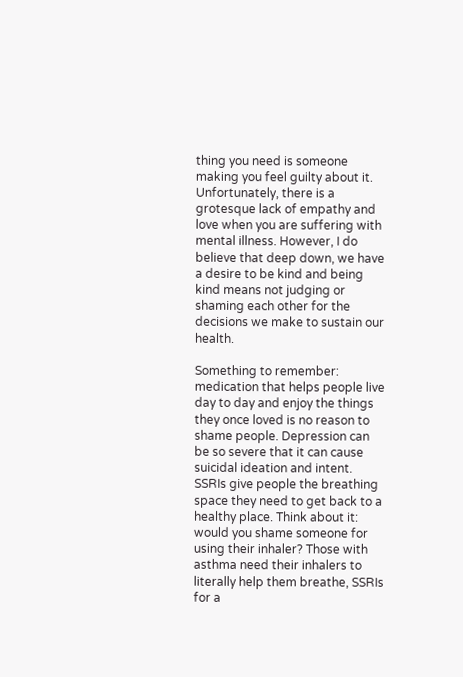thing you need is someone making you feel guilty about it. Unfortunately, there is a grotesque lack of empathy and love when you are suffering with mental illness. However, I do believe that deep down, we have a desire to be kind and being kind means not judging or shaming each other for the decisions we make to sustain our health.

Something to remember: medication that helps people live day to day and enjoy the things they once loved is no reason to shame people. Depression can be so severe that it can cause suicidal ideation and intent. SSRIs give people the breathing space they need to get back to a healthy place. Think about it: would you shame someone for using their inhaler? Those with asthma need their inhalers to literally help them breathe, SSRIs for a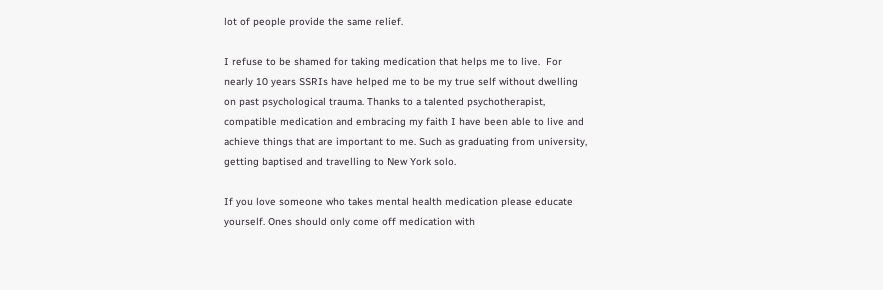lot of people provide the same relief.

I refuse to be shamed for taking medication that helps me to live.  For nearly 10 years SSRIs have helped me to be my true self without dwelling on past psychological trauma. Thanks to a talented psychotherapist, compatible medication and embracing my faith I have been able to live and achieve things that are important to me. Such as graduating from university, getting baptised and travelling to New York solo.

If you love someone who takes mental health medication please educate yourself. Ones should only come off medication with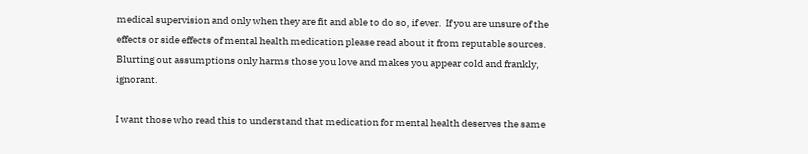medical supervision and only when they are fit and able to do so, if ever.  If you are unsure of the effects or side effects of mental health medication please read about it from reputable sources. Blurting out assumptions only harms those you love and makes you appear cold and frankly, ignorant.

I want those who read this to understand that medication for mental health deserves the same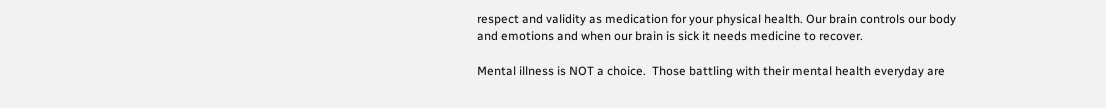respect and validity as medication for your physical health. Our brain controls our body and emotions and when our brain is sick it needs medicine to recover.

Mental illness is NOT a choice.  Those battling with their mental health everyday are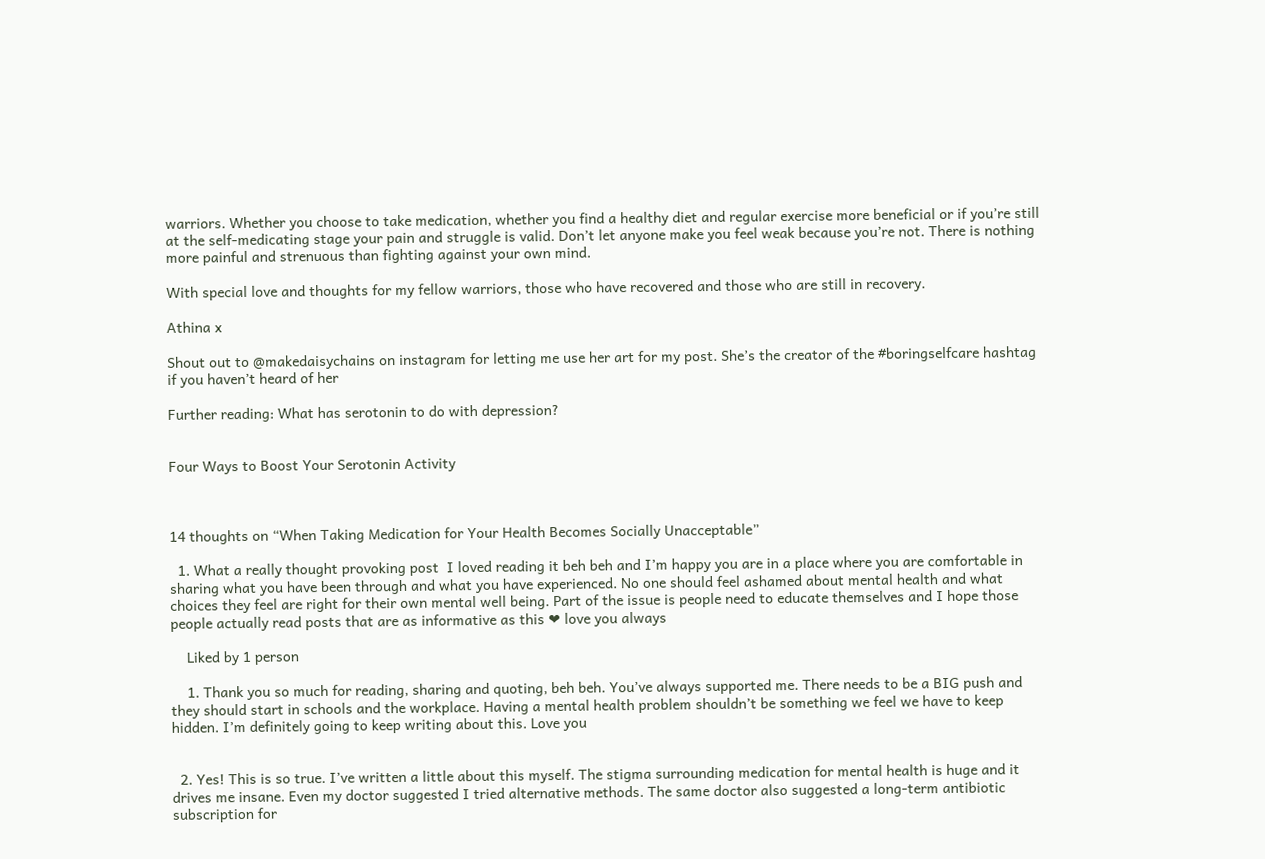warriors. Whether you choose to take medication, whether you find a healthy diet and regular exercise more beneficial or if you’re still at the self-medicating stage your pain and struggle is valid. Don’t let anyone make you feel weak because you’re not. There is nothing more painful and strenuous than fighting against your own mind.

With special love and thoughts for my fellow warriors, those who have recovered and those who are still in recovery.

Athina x

Shout out to @makedaisychains on instagram for letting me use her art for my post. She’s the creator of the #boringselfcare hashtag if you haven’t heard of her

Further reading: What has serotonin to do with depression?


Four Ways to Boost Your Serotonin Activity



14 thoughts on “When Taking Medication for Your Health Becomes Socially Unacceptable”

  1. What a really thought provoking post  I loved reading it beh beh and I’m happy you are in a place where you are comfortable in sharing what you have been through and what you have experienced. No one should feel ashamed about mental health and what choices they feel are right for their own mental well being. Part of the issue is people need to educate themselves and I hope those people actually read posts that are as informative as this ❤ love you always

    Liked by 1 person

    1. Thank you so much for reading, sharing and quoting, beh beh. You’ve always supported me. There needs to be a BIG push and they should start in schools and the workplace. Having a mental health problem shouldn’t be something we feel we have to keep hidden. I’m definitely going to keep writing about this. Love you


  2. Yes! This is so true. I’ve written a little about this myself. The stigma surrounding medication for mental health is huge and it drives me insane. Even my doctor suggested I tried alternative methods. The same doctor also suggested a long-term antibiotic subscription for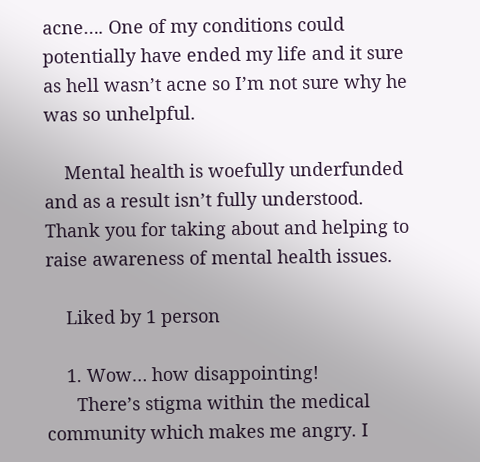acne…. One of my conditions could potentially have ended my life and it sure as hell wasn’t acne so I’m not sure why he was so unhelpful.

    Mental health is woefully underfunded and as a result isn’t fully understood. Thank you for taking about and helping to raise awareness of mental health issues.

    Liked by 1 person

    1. Wow… how disappointing!
      There’s stigma within the medical community which makes me angry. I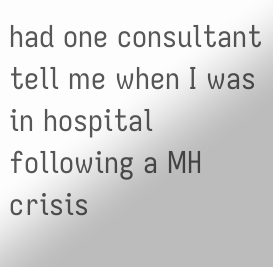had one consultant tell me when I was in hospital following a MH crisis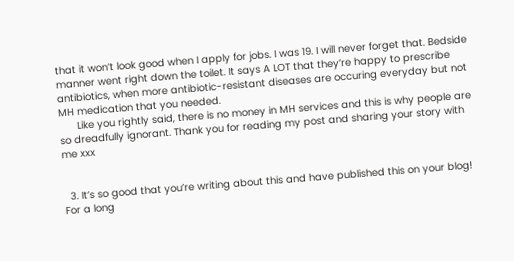that it won’t look good when I apply for jobs. I was 19. I will never forget that. Bedside manner went right down the toilet. It says A LOT that they’re happy to prescribe antibiotics, when more antibiotic-resistant diseases are occuring everyday but not MH medication that you needed.
      Like you rightly said, there is no money in MH services and this is why people are so dreadfully ignorant. Thank you for reading my post and sharing your story with me xxx


  3. It’s so good that you’re writing about this and have published this on your blog! For a long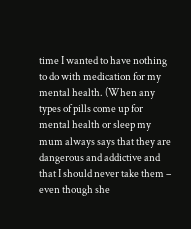time I wanted to have nothing to do with medication for my mental health. (When any types of pills come up for mental health or sleep my mum always says that they are dangerous and addictive and that I should never take them – even though she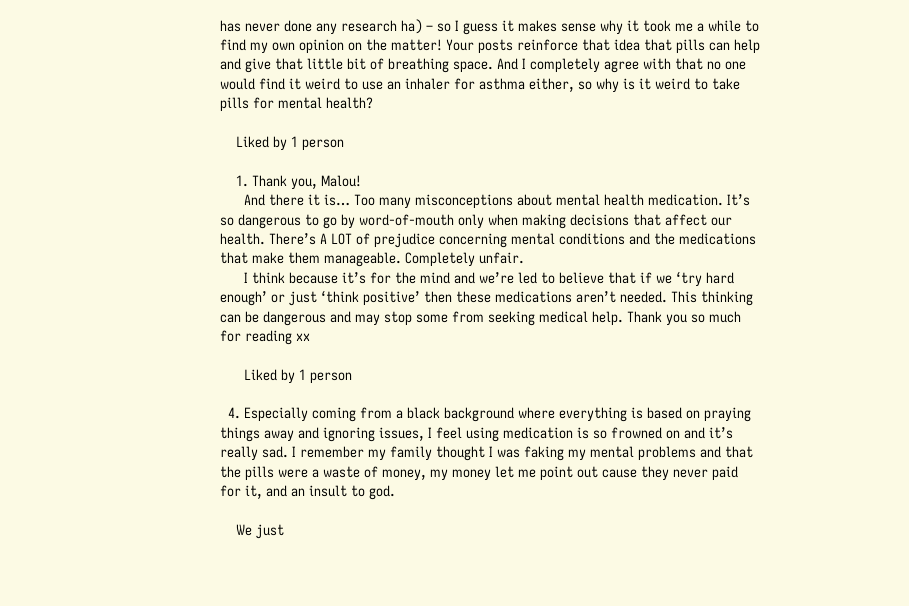has never done any research ha) – so I guess it makes sense why it took me a while to find my own opinion on the matter! Your posts reinforce that idea that pills can help and give that little bit of breathing space. And I completely agree with that no one would find it weird to use an inhaler for asthma either, so why is it weird to take pills for mental health?

    Liked by 1 person

    1. Thank you, Malou!
      And there it is… Too many misconceptions about mental health medication. It’s so dangerous to go by word-of-mouth only when making decisions that affect our health. There’s A LOT of prejudice concerning mental conditions and the medications that make them manageable. Completely unfair.
      I think because it’s for the mind and we’re led to believe that if we ‘try hard enough’ or just ‘think positive’ then these medications aren’t needed. This thinking can be dangerous and may stop some from seeking medical help. Thank you so much for reading xx

      Liked by 1 person

  4. Especially coming from a black background where everything is based on praying things away and ignoring issues, I feel using medication is so frowned on and it’s really sad. I remember my family thought I was faking my mental problems and that the pills were a waste of money, my money let me point out cause they never paid for it, and an insult to god.

    We just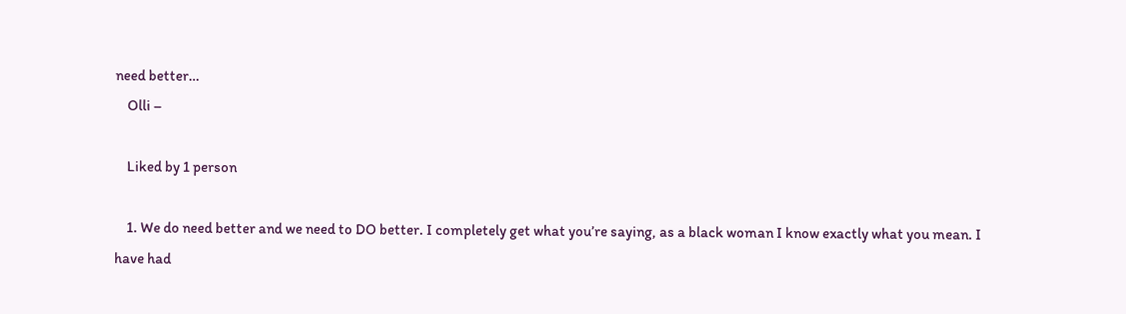need better…
    Olli –

    Liked by 1 person

    1. We do need better and we need to DO better. I completely get what you’re saying, as a black woman I know exactly what you mean. I have had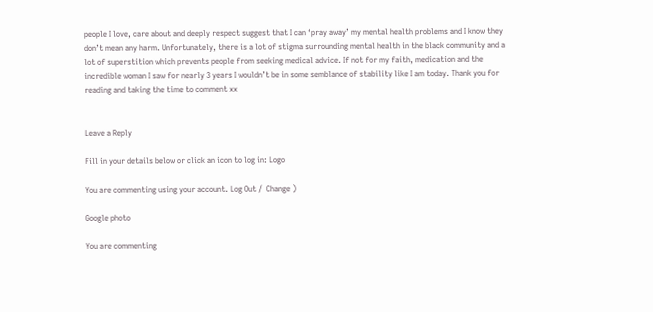people I love, care about and deeply respect suggest that I can ‘pray away’ my mental health problems and I know they don’t mean any harm. Unfortunately, there is a lot of stigma surrounding mental health in the black community and a lot of superstition which prevents people from seeking medical advice. If not for my faith, medication and the incredible woman I saw for nearly 3 years I wouldn’t be in some semblance of stability like I am today. Thank you for reading and taking the time to comment xx


Leave a Reply

Fill in your details below or click an icon to log in: Logo

You are commenting using your account. Log Out /  Change )

Google photo

You are commenting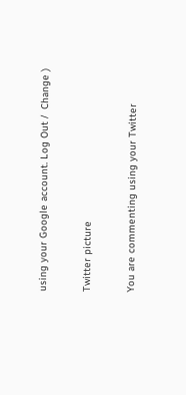using your Google account. Log Out /  Change )

Twitter picture

You are commenting using your Twitter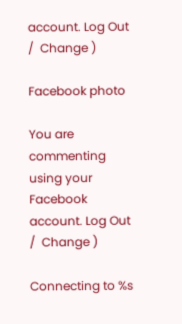account. Log Out /  Change )

Facebook photo

You are commenting using your Facebook account. Log Out /  Change )

Connecting to %s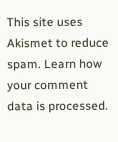This site uses Akismet to reduce spam. Learn how your comment data is processed.